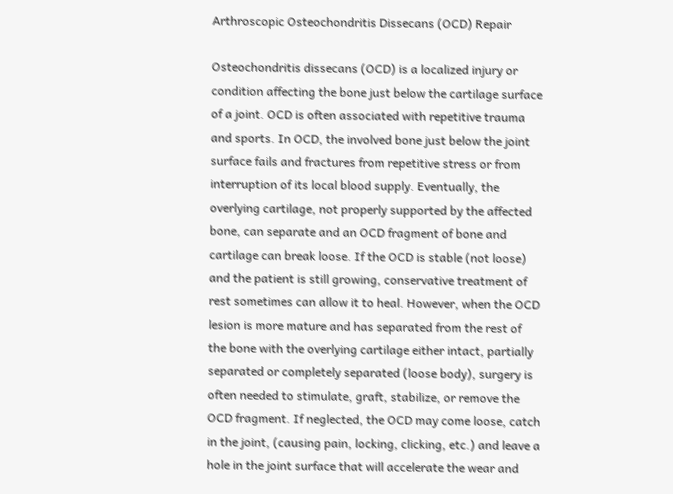Arthroscopic Osteochondritis Dissecans (OCD) Repair

Osteochondritis dissecans (OCD) is a localized injury or condition affecting the bone just below the cartilage surface of a joint. OCD is often associated with repetitive trauma and sports. In OCD, the involved bone just below the joint surface fails and fractures from repetitive stress or from interruption of its local blood supply. Eventually, the overlying cartilage, not properly supported by the affected bone, can separate and an OCD fragment of bone and cartilage can break loose. If the OCD is stable (not loose) and the patient is still growing, conservative treatment of rest sometimes can allow it to heal. However, when the OCD lesion is more mature and has separated from the rest of the bone with the overlying cartilage either intact, partially separated or completely separated (loose body), surgery is often needed to stimulate, graft, stabilize, or remove the OCD fragment. If neglected, the OCD may come loose, catch in the joint, (causing pain, locking, clicking, etc.) and leave a hole in the joint surface that will accelerate the wear and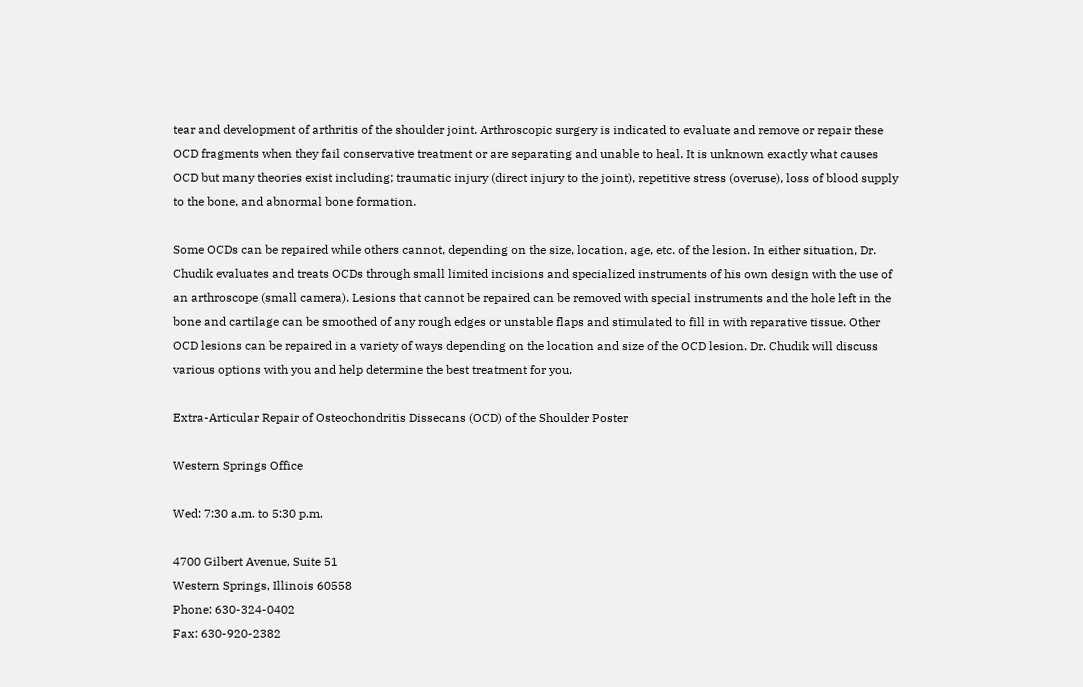tear and development of arthritis of the shoulder joint. Arthroscopic surgery is indicated to evaluate and remove or repair these OCD fragments when they fail conservative treatment or are separating and unable to heal. It is unknown exactly what causes OCD but many theories exist including; traumatic injury (direct injury to the joint), repetitive stress (overuse), loss of blood supply to the bone, and abnormal bone formation.

Some OCDs can be repaired while others cannot, depending on the size, location, age, etc. of the lesion. In either situation, Dr. Chudik evaluates and treats OCDs through small limited incisions and specialized instruments of his own design with the use of an arthroscope (small camera). Lesions that cannot be repaired can be removed with special instruments and the hole left in the bone and cartilage can be smoothed of any rough edges or unstable flaps and stimulated to fill in with reparative tissue. Other OCD lesions can be repaired in a variety of ways depending on the location and size of the OCD lesion. Dr. Chudik will discuss various options with you and help determine the best treatment for you.

Extra-Articular Repair of Osteochondritis Dissecans (OCD) of the Shoulder Poster

Western Springs Office

Wed: 7:30 a.m. to 5:30 p.m.

4700 Gilbert Avenue, Suite 51
Western Springs, Illinois 60558
Phone: 630-324-0402
Fax: 630-920-2382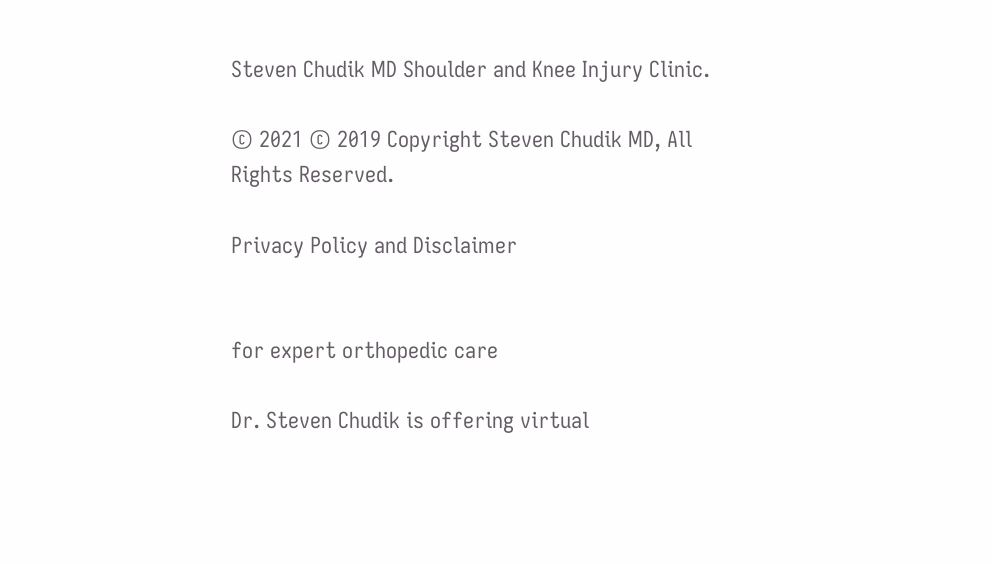Steven Chudik MD Shoulder and Knee Injury Clinic.

© 2021 © 2019 Copyright Steven Chudik MD, All Rights Reserved.

Privacy Policy and Disclaimer


for expert orthopedic care

Dr. Steven Chudik is offering virtual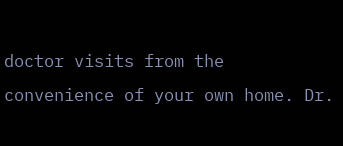doctor visits from the convenience of your own home. Dr.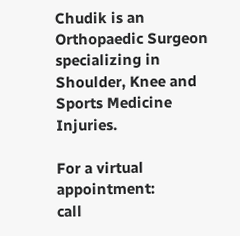Chudik is an Orthopaedic Surgeon specializing in Shoulder, Knee and Sports Medicine Injuries.

For a virtual appointment:
call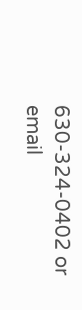630-324-0402 or email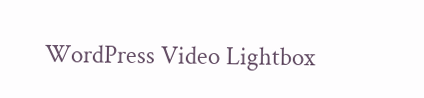WordPress Video Lightbox